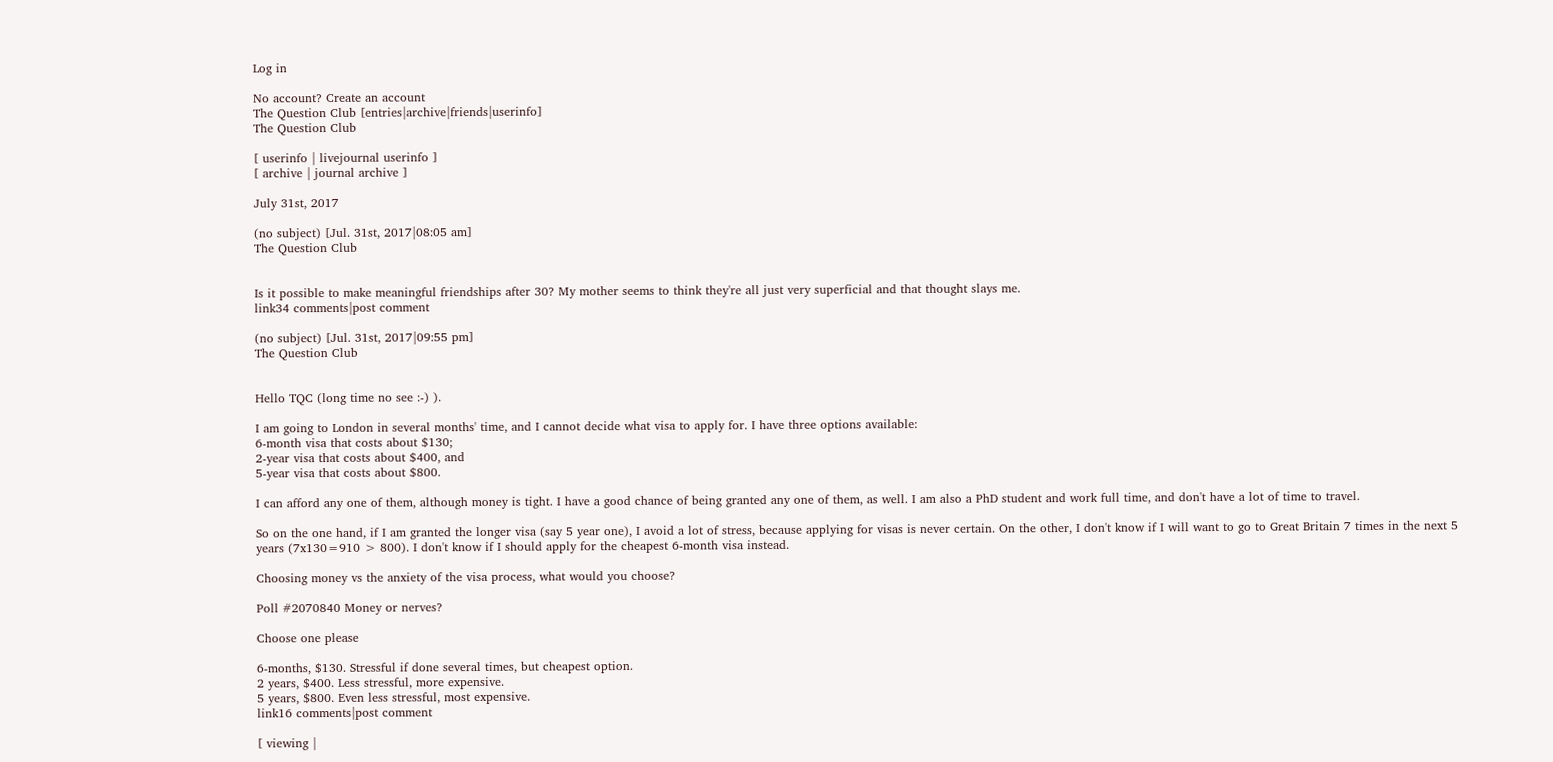Log in

No account? Create an account
The Question Club [entries|archive|friends|userinfo]
The Question Club

[ userinfo | livejournal userinfo ]
[ archive | journal archive ]

July 31st, 2017

(no subject) [Jul. 31st, 2017|08:05 am]
The Question Club


Is it possible to make meaningful friendships after 30? My mother seems to think they're all just very superficial and that thought slays me.
link34 comments|post comment

(no subject) [Jul. 31st, 2017|09:55 pm]
The Question Club


Hello TQC (long time no see :-) ).

I am going to London in several months' time, and I cannot decide what visa to apply for. I have three options available:
6-month visa that costs about $130;
2-year visa that costs about $400, and
5-year visa that costs about $800.

I can afford any one of them, although money is tight. I have a good chance of being granted any one of them, as well. I am also a PhD student and work full time, and don't have a lot of time to travel.

So on the one hand, if I am granted the longer visa (say 5 year one), I avoid a lot of stress, because applying for visas is never certain. On the other, I don't know if I will want to go to Great Britain 7 times in the next 5 years (7x130=910 > 800). I don't know if I should apply for the cheapest 6-month visa instead.

Choosing money vs the anxiety of the visa process, what would you choose?

Poll #2070840 Money or nerves?

Choose one please

6-months, $130. Stressful if done several times, but cheapest option.
2 years, $400. Less stressful, more expensive.
5 years, $800. Even less stressful, most expensive.
link16 comments|post comment

[ viewing |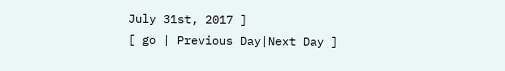July 31st, 2017 ]
[ go | Previous Day|Next Day ]